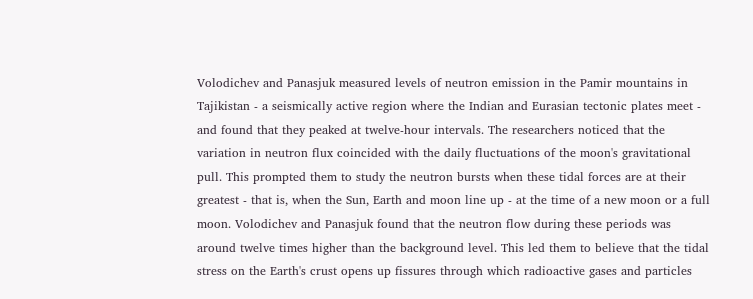Volodichev and Panasjuk measured levels of neutron emission in the Pamir mountains in Tajikistan - a seismically active region where the Indian and Eurasian tectonic plates meet - and found that they peaked at twelve-hour intervals. The researchers noticed that the variation in neutron flux coincided with the daily fluctuations of the moon's gravitational pull. This prompted them to study the neutron bursts when these tidal forces are at their greatest - that is, when the Sun, Earth and moon line up - at the time of a new moon or a full moon. Volodichev and Panasjuk found that the neutron flow during these periods was around twelve times higher than the background level. This led them to believe that the tidal stress on the Earth's crust opens up fissures through which radioactive gases and particles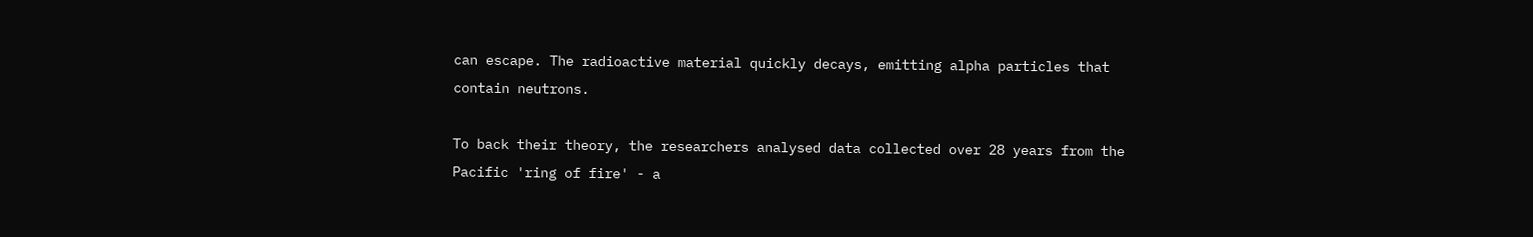can escape. The radioactive material quickly decays, emitting alpha particles that contain neutrons.

To back their theory, the researchers analysed data collected over 28 years from the Pacific 'ring of fire' - a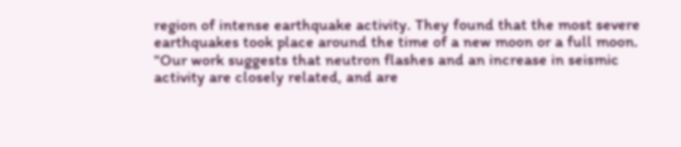region of intense earthquake activity. They found that the most severe earthquakes took place around the time of a new moon or a full moon. "Our work suggests that neutron flashes and an increase in seismic activity are closely related, and are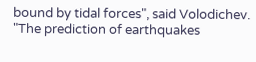bound by tidal forces", said Volodichev. "The prediction of earthquakes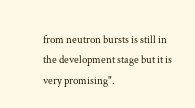from neutron bursts is still in the development stage but it is very promising".